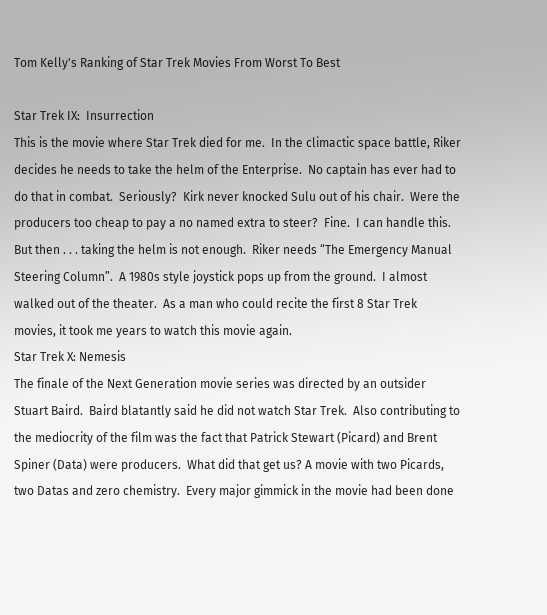Tom Kelly's Ranking of Star Trek Movies From Worst To Best

Star Trek IX:  Insurrection
This is the movie where Star Trek died for me.  In the climactic space battle, Riker decides he needs to take the helm of the Enterprise.  No captain has ever had to do that in combat.  Seriously?  Kirk never knocked Sulu out of his chair.  Were the producers too cheap to pay a no named extra to steer?  Fine.  I can handle this.  But then . . . taking the helm is not enough.  Riker needs “The Emergency Manual Steering Column”.  A 1980s style joystick pops up from the ground.  I almost walked out of the theater.  As a man who could recite the first 8 Star Trek movies, it took me years to watch this movie again.
Star Trek X: Nemesis
The finale of the Next Generation movie series was directed by an outsider Stuart Baird.  Baird blatantly said he did not watch Star Trek.  Also contributing to the mediocrity of the film was the fact that Patrick Stewart (Picard) and Brent Spiner (Data) were producers.  What did that get us? A movie with two Picards, two Datas and zero chemistry.  Every major gimmick in the movie had been done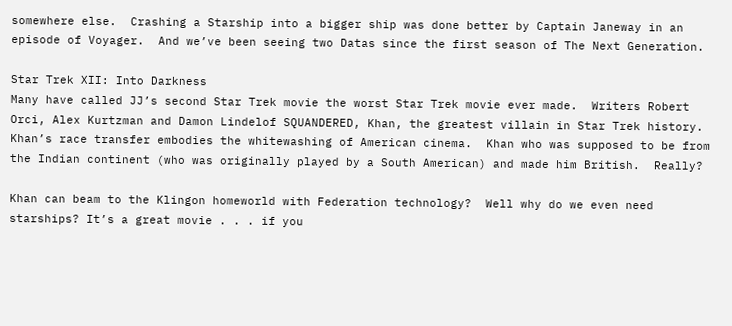somewhere else.  Crashing a Starship into a bigger ship was done better by Captain Janeway in an episode of Voyager.  And we’ve been seeing two Datas since the first season of The Next Generation.

Star Trek XII: Into Darkness
Many have called JJ’s second Star Trek movie the worst Star Trek movie ever made.  Writers Robert Orci, Alex Kurtzman and Damon Lindelof SQUANDERED, Khan, the greatest villain in Star Trek history.  Khan’s race transfer embodies the whitewashing of American cinema.  Khan who was supposed to be from the Indian continent (who was originally played by a South American) and made him British.  Really?

Khan can beam to the Klingon homeworld with Federation technology?  Well why do we even need starships? It’s a great movie . . . if you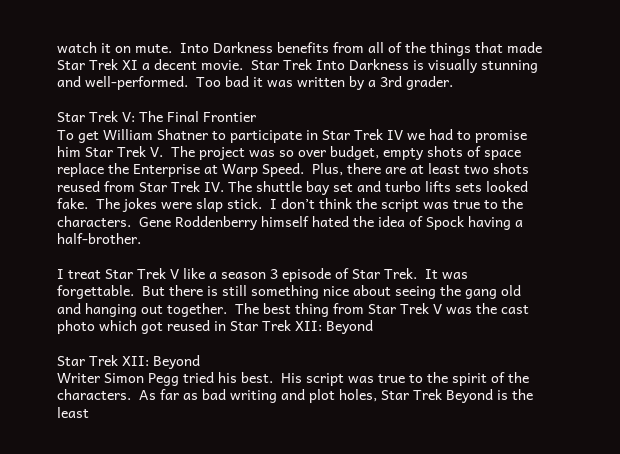watch it on mute.  Into Darkness benefits from all of the things that made Star Trek XI a decent movie.  Star Trek Into Darkness is visually stunning and well-performed.  Too bad it was written by a 3rd grader.

Star Trek V: The Final Frontier
To get William Shatner to participate in Star Trek IV we had to promise him Star Trek V.  The project was so over budget, empty shots of space replace the Enterprise at Warp Speed.  Plus, there are at least two shots reused from Star Trek IV. The shuttle bay set and turbo lifts sets looked fake.  The jokes were slap stick.  I don’t think the script was true to the characters.  Gene Roddenberry himself hated the idea of Spock having a half-brother.

I treat Star Trek V like a season 3 episode of Star Trek.  It was forgettable.  But there is still something nice about seeing the gang old and hanging out together.  The best thing from Star Trek V was the cast photo which got reused in Star Trek XII: Beyond

Star Trek XII: Beyond
Writer Simon Pegg tried his best.  His script was true to the spirit of the characters.  As far as bad writing and plot holes, Star Trek Beyond is the least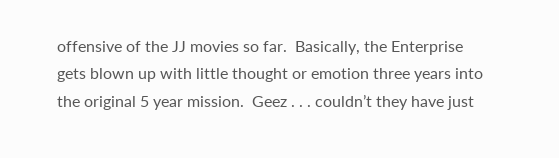offensive of the JJ movies so far.  Basically, the Enterprise gets blown up with little thought or emotion three years into the original 5 year mission.  Geez . . . couldn’t they have just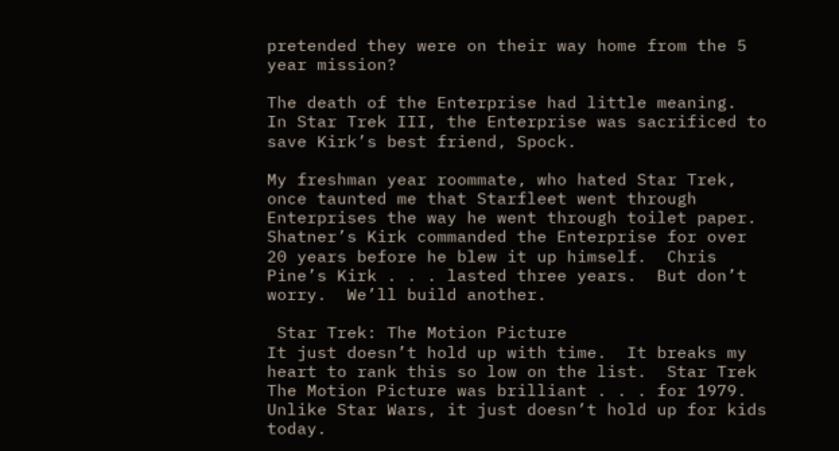pretended they were on their way home from the 5 year mission?

The death of the Enterprise had little meaning.  In Star Trek III, the Enterprise was sacrificed to save Kirk’s best friend, Spock.

My freshman year roommate, who hated Star Trek, once taunted me that Starfleet went through Enterprises the way he went through toilet paper.  Shatner’s Kirk commanded the Enterprise for over 20 years before he blew it up himself.  Chris Pine’s Kirk . . . lasted three years.  But don’t worry.  We’ll build another.

 Star Trek: The Motion Picture
It just doesn’t hold up with time.  It breaks my heart to rank this so low on the list.  Star Trek The Motion Picture was brilliant . . . for 1979.  Unlike Star Wars, it just doesn’t hold up for kids today.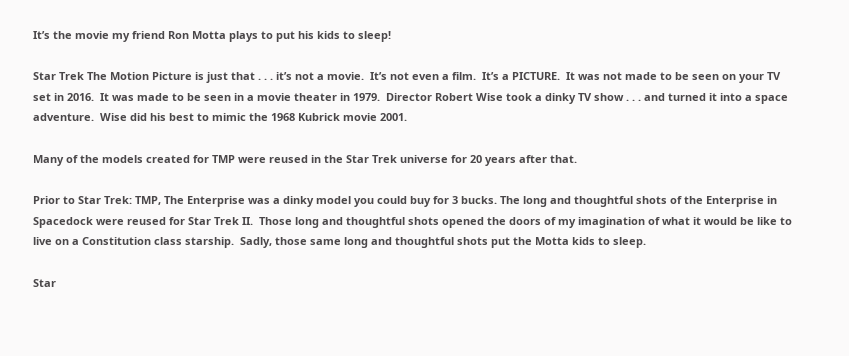It’s the movie my friend Ron Motta plays to put his kids to sleep!

Star Trek The Motion Picture is just that . . . it’s not a movie.  It’s not even a film.  It’s a PICTURE.  It was not made to be seen on your TV set in 2016.  It was made to be seen in a movie theater in 1979.  Director Robert Wise took a dinky TV show . . . and turned it into a space adventure.  Wise did his best to mimic the 1968 Kubrick movie 2001.

Many of the models created for TMP were reused in the Star Trek universe for 20 years after that.

Prior to Star Trek: TMP, The Enterprise was a dinky model you could buy for 3 bucks. The long and thoughtful shots of the Enterprise in Spacedock were reused for Star Trek II.  Those long and thoughtful shots opened the doors of my imagination of what it would be like to live on a Constitution class starship.  Sadly, those same long and thoughtful shots put the Motta kids to sleep.

Star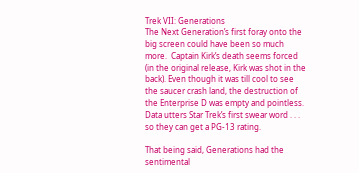Trek VII: Generations
The Next Generation’s first foray onto the big screen could have been so much more.  Captain Kirk’s death seems forced (in the original release, Kirk was shot in the back). Even though it was till cool to see the saucer crash land, the destruction of the Enterprise D was empty and pointless.  Data utters Star Trek’s first swear word . . . so they can get a PG-13 rating.

That being said, Generations had the sentimental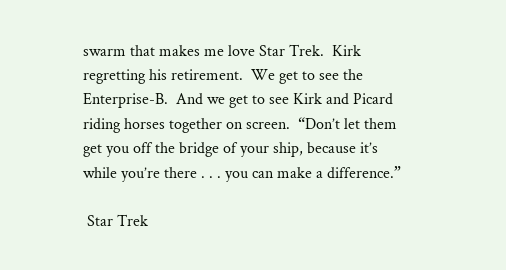swarm that makes me love Star Trek.  Kirk regretting his retirement.  We get to see the Enterprise-B.  And we get to see Kirk and Picard riding horses together on screen.  “Don’t let them get you off the bridge of your ship, because it’s while you’re there . . . you can make a difference.”

 Star Trek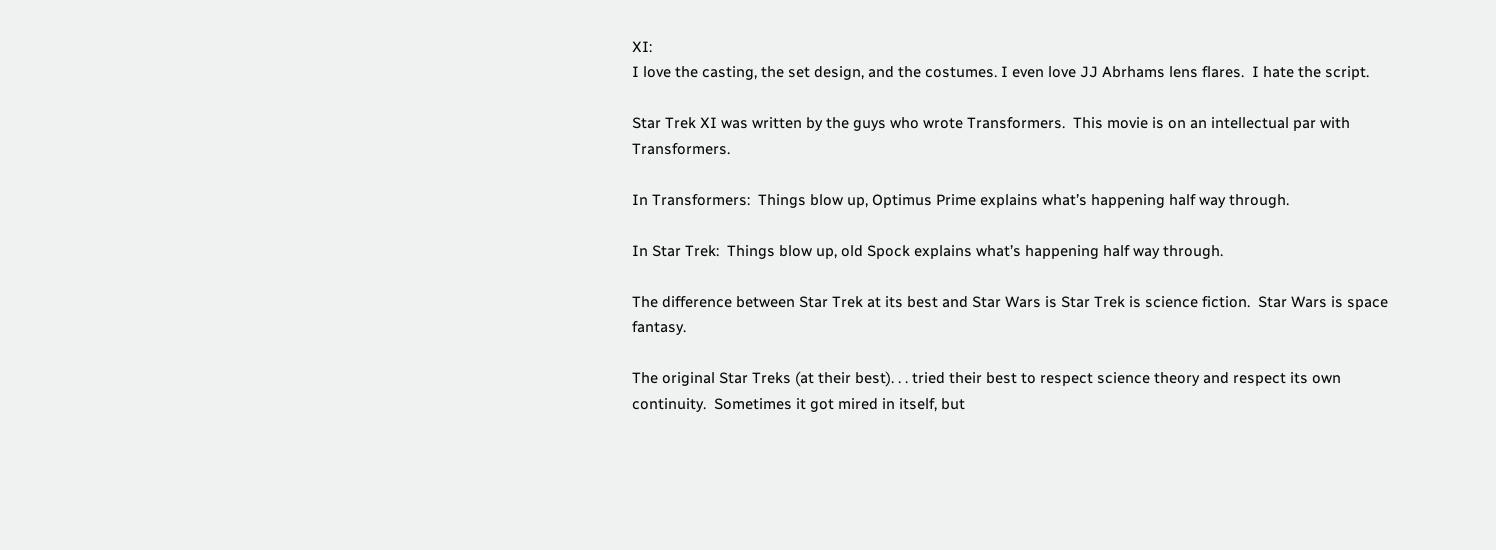XI:
I love the casting, the set design, and the costumes. I even love JJ Abrhams lens flares.  I hate the script.

Star Trek XI was written by the guys who wrote Transformers.  This movie is on an intellectual par with Transformers.

In Transformers:  Things blow up, Optimus Prime explains what’s happening half way through.

In Star Trek:  Things blow up, old Spock explains what’s happening half way through.

The difference between Star Trek at its best and Star Wars is Star Trek is science fiction.  Star Wars is space fantasy.

The original Star Treks (at their best). . . tried their best to respect science theory and respect its own continuity.  Sometimes it got mired in itself, but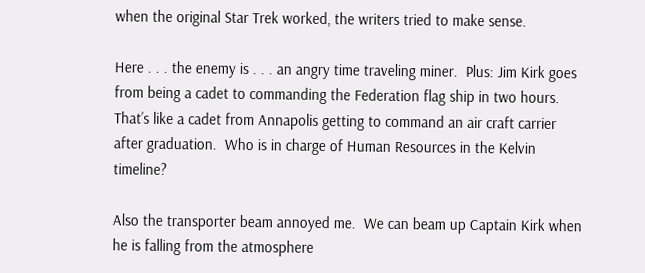when the original Star Trek worked, the writers tried to make sense.

Here . . . the enemy is . . . an angry time traveling miner.  Plus: Jim Kirk goes from being a cadet to commanding the Federation flag ship in two hours.  That’s like a cadet from Annapolis getting to command an air craft carrier after graduation.  Who is in charge of Human Resources in the Kelvin timeline?

Also the transporter beam annoyed me.  We can beam up Captain Kirk when he is falling from the atmosphere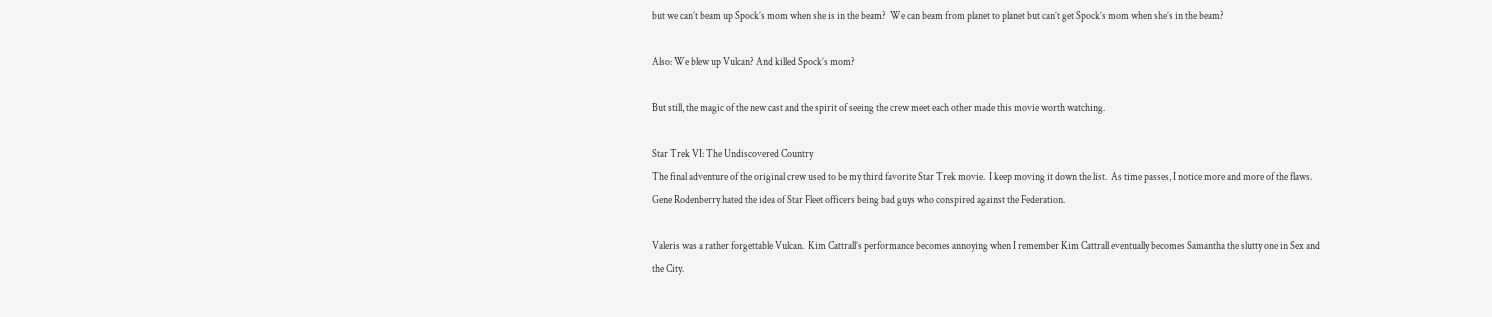but we can’t beam up Spock’s mom when she is in the beam?  We can beam from planet to planet but can’t get Spock’s mom when she’s in the beam?

Also: We blew up Vulcan? And killed Spock’s mom?

But still, the magic of the new cast and the spirit of seeing the crew meet each other made this movie worth watching.

Star Trek VI: The Undiscovered Country
The final adventure of the original crew used to be my third favorite Star Trek movie.  I keep moving it down the list.  As time passes, I notice more and more of the flaws.  Gene Rodenberry hated the idea of Star Fleet officers being bad guys who conspired against the Federation.

Valeris was a rather forgettable Vulcan.  Kim Cattrall’s performance becomes annoying when I remember Kim Cattrall eventually becomes Samantha the slutty one in Sex and the City.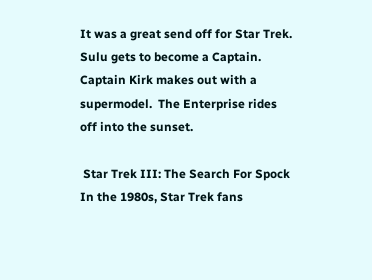It was a great send off for Star Trek.  Sulu gets to become a Captain.  Captain Kirk makes out with a supermodel.  The Enterprise rides off into the sunset.

 Star Trek III: The Search For Spock
In the 1980s, Star Trek fans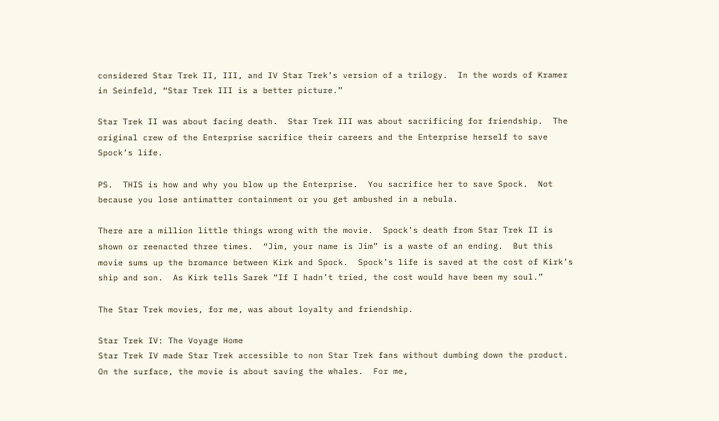considered Star Trek II, III, and IV Star Trek’s version of a trilogy.  In the words of Kramer in Seinfeld, “Star Trek III is a better picture.”

Star Trek II was about facing death.  Star Trek III was about sacrificing for friendship.  The original crew of the Enterprise sacrifice their careers and the Enterprise herself to save Spock’s life.

PS.  THIS is how and why you blow up the Enterprise.  You sacrifice her to save Spock.  Not because you lose antimatter containment or you get ambushed in a nebula.

There are a million little things wrong with the movie.  Spock’s death from Star Trek II is shown or reenacted three times.  “Jim, your name is Jim” is a waste of an ending.  But this movie sums up the bromance between Kirk and Spock.  Spock’s life is saved at the cost of Kirk’s ship and son.  As Kirk tells Sarek “If I hadn’t tried, the cost would have been my soul.”

The Star Trek movies, for me, was about loyalty and friendship.

Star Trek IV: The Voyage Home
Star Trek IV made Star Trek accessible to non Star Trek fans without dumbing down the product.  On the surface, the movie is about saving the whales.  For me,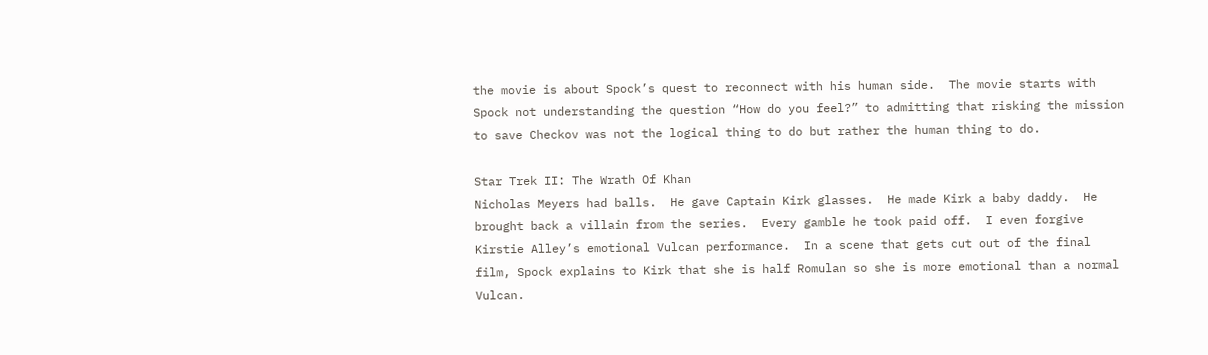the movie is about Spock’s quest to reconnect with his human side.  The movie starts with Spock not understanding the question “How do you feel?” to admitting that risking the mission to save Checkov was not the logical thing to do but rather the human thing to do.

Star Trek II: The Wrath Of Khan
Nicholas Meyers had balls.  He gave Captain Kirk glasses.  He made Kirk a baby daddy.  He brought back a villain from the series.  Every gamble he took paid off.  I even forgive Kirstie Alley’s emotional Vulcan performance.  In a scene that gets cut out of the final film, Spock explains to Kirk that she is half Romulan so she is more emotional than a normal Vulcan.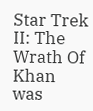Star Trek II: The Wrath Of Khan was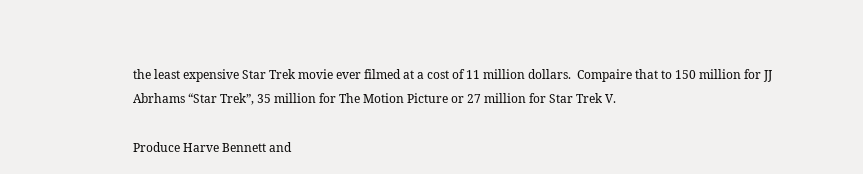the least expensive Star Trek movie ever filmed at a cost of 11 million dollars.  Compaire that to 150 million for JJ Abrhams “Star Trek”, 35 million for The Motion Picture or 27 million for Star Trek V.

Produce Harve Bennett and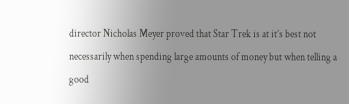director Nicholas Meyer proved that Star Trek is at it’s best not necessarily when spending large amounts of money but when telling a good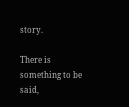story.

There is something to be said,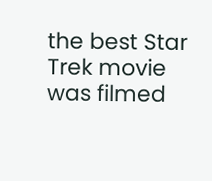the best Star Trek movie was filmed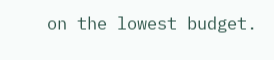on the lowest budget.